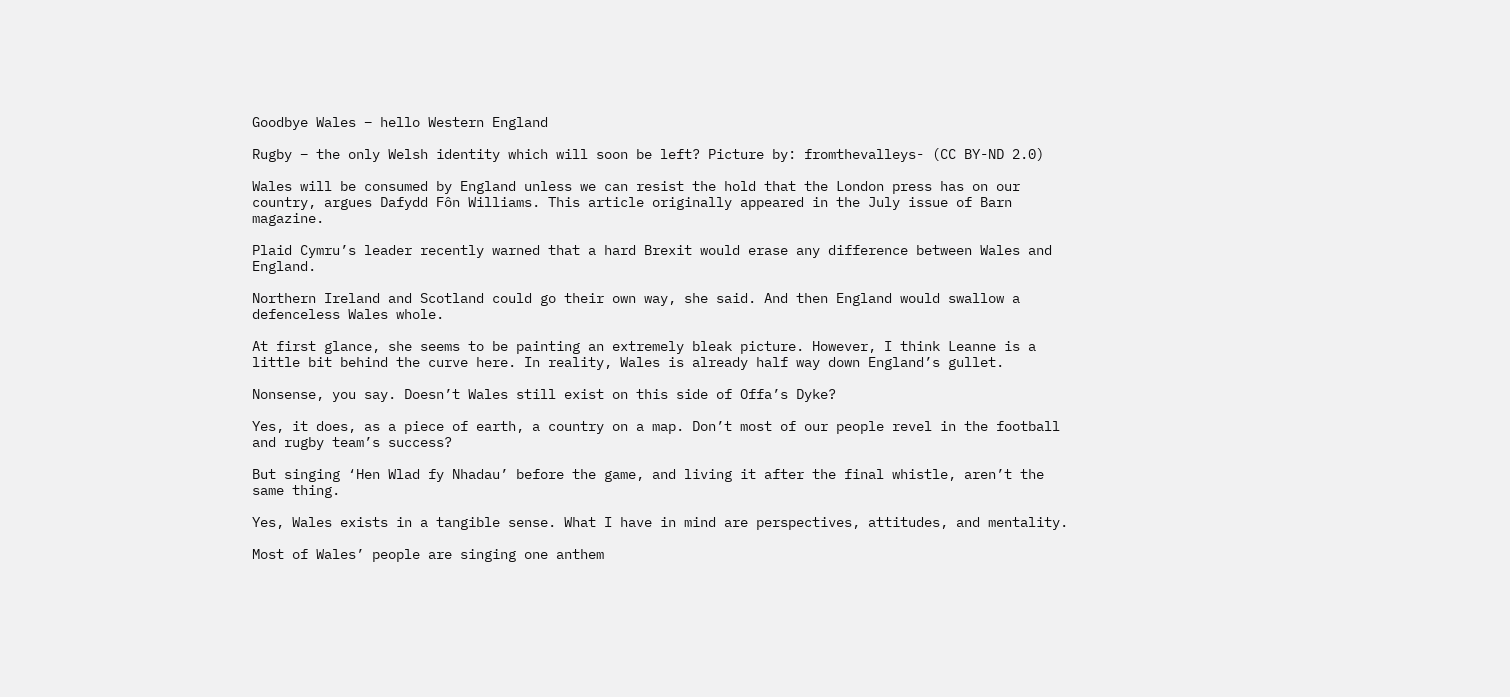Goodbye Wales – hello Western England

Rugby – the only Welsh identity which will soon be left? Picture by: fromthevalleys- (CC BY-ND 2.0)

Wales will be consumed by England unless we can resist the hold that the London press has on our country, argues Dafydd Fôn Williams. This article originally appeared in the July issue of Barn magazine.

Plaid Cymru’s leader recently warned that a hard Brexit would erase any difference between Wales and England.

Northern Ireland and Scotland could go their own way, she said. And then England would swallow a defenceless Wales whole.

At first glance, she seems to be painting an extremely bleak picture. However, I think Leanne is a little bit behind the curve here. In reality, Wales is already half way down England’s gullet.

Nonsense, you say. Doesn’t Wales still exist on this side of Offa’s Dyke?

Yes, it does, as a piece of earth, a country on a map. Don’t most of our people revel in the football and rugby team’s success?

But singing ‘Hen Wlad fy Nhadau’ before the game, and living it after the final whistle, aren’t the same thing.

Yes, Wales exists in a tangible sense. What I have in mind are perspectives, attitudes, and mentality.

Most of Wales’ people are singing one anthem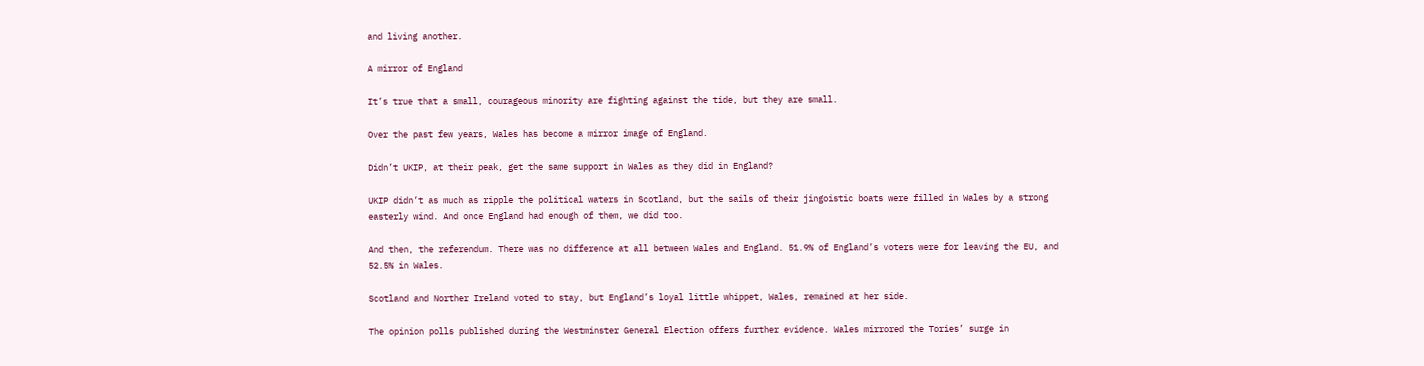and living another.

A mirror of England

It’s true that a small, courageous minority are fighting against the tide, but they are small.

Over the past few years, Wales has become a mirror image of England.

Didn’t UKIP, at their peak, get the same support in Wales as they did in England?

UKIP didn’t as much as ripple the political waters in Scotland, but the sails of their jingoistic boats were filled in Wales by a strong easterly wind. And once England had enough of them, we did too.

And then, the referendum. There was no difference at all between Wales and England. 51.9% of England’s voters were for leaving the EU, and 52.5% in Wales.

Scotland and Norther Ireland voted to stay, but England’s loyal little whippet, Wales, remained at her side.

The opinion polls published during the Westminster General Election offers further evidence. Wales mirrored the Tories’ surge in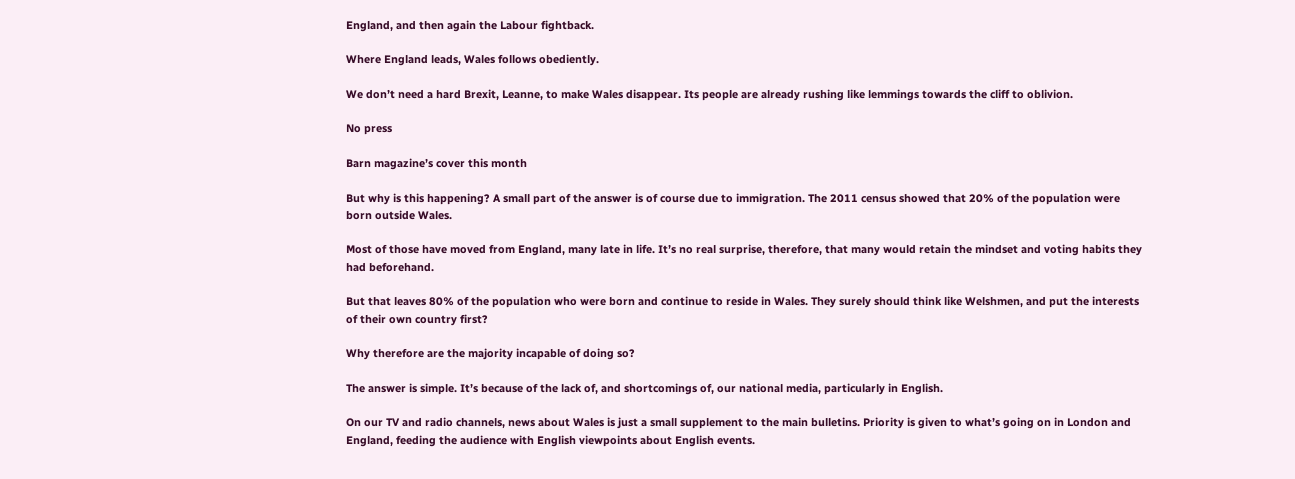England, and then again the Labour fightback.

Where England leads, Wales follows obediently.

We don’t need a hard Brexit, Leanne, to make Wales disappear. Its people are already rushing like lemmings towards the cliff to oblivion.

No press

Barn magazine’s cover this month

But why is this happening? A small part of the answer is of course due to immigration. The 2011 census showed that 20% of the population were born outside Wales.

Most of those have moved from England, many late in life. It’s no real surprise, therefore, that many would retain the mindset and voting habits they had beforehand.

But that leaves 80% of the population who were born and continue to reside in Wales. They surely should think like Welshmen, and put the interests of their own country first?

Why therefore are the majority incapable of doing so?

The answer is simple. It’s because of the lack of, and shortcomings of, our national media, particularly in English.

On our TV and radio channels, news about Wales is just a small supplement to the main bulletins. Priority is given to what’s going on in London and England, feeding the audience with English viewpoints about English events.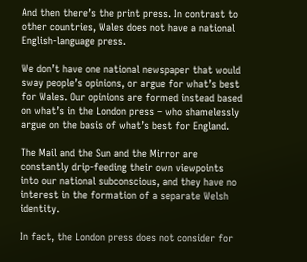And then there’s the print press. In contrast to other countries, Wales does not have a national English-language press.

We don’t have one national newspaper that would sway people’s opinions, or argue for what’s best for Wales. Our opinions are formed instead based on what’s in the London press – who shamelessly argue on the basis of what’s best for England.

The Mail and the Sun and the Mirror are constantly drip-feeding their own viewpoints into our national subconscious, and they have no interest in the formation of a separate Welsh identity.

In fact, the London press does not consider for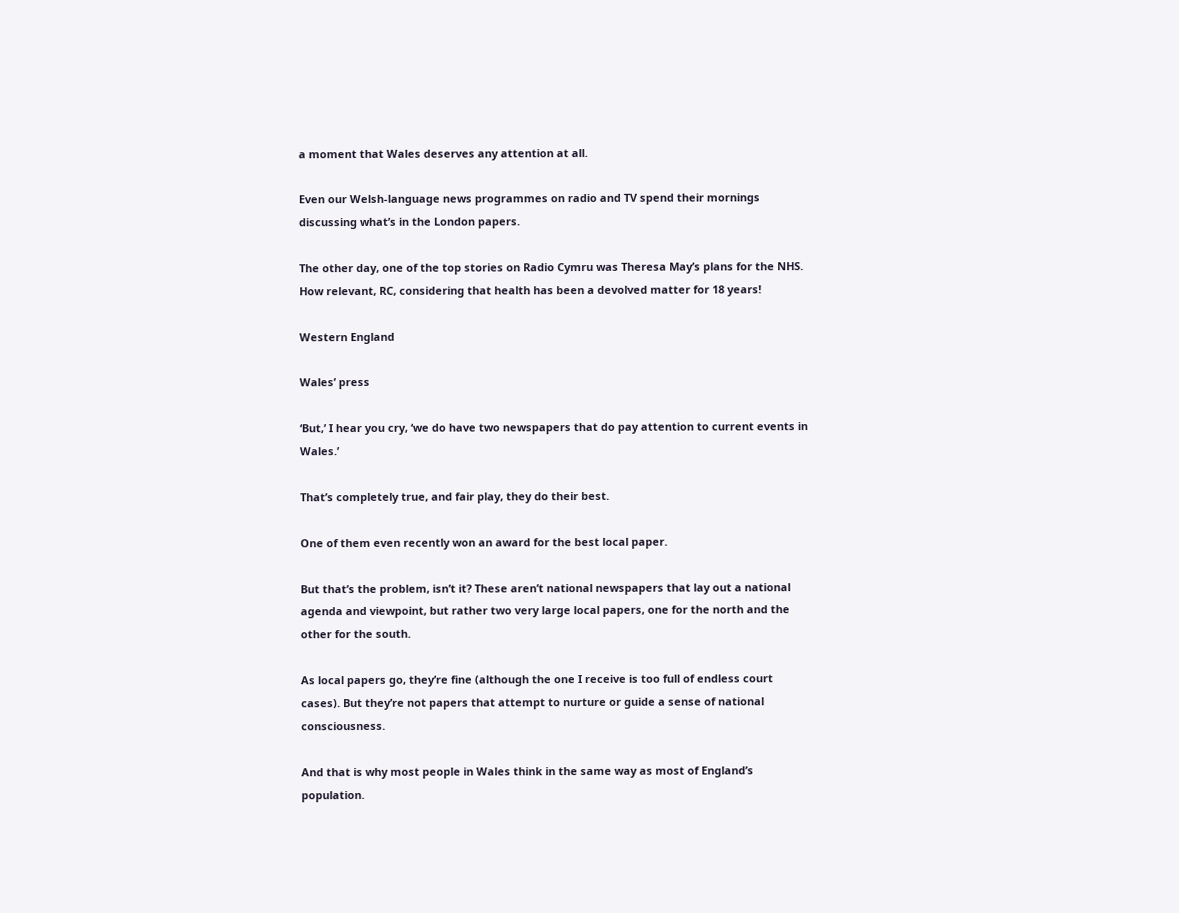a moment that Wales deserves any attention at all.

Even our Welsh-language news programmes on radio and TV spend their mornings discussing what’s in the London papers.

The other day, one of the top stories on Radio Cymru was Theresa May’s plans for the NHS. How relevant, RC, considering that health has been a devolved matter for 18 years!

Western England

Wales’ press

‘But,’ I hear you cry, ‘we do have two newspapers that do pay attention to current events in Wales.’

That’s completely true, and fair play, they do their best.

One of them even recently won an award for the best local paper.

But that’s the problem, isn’t it? These aren’t national newspapers that lay out a national agenda and viewpoint, but rather two very large local papers, one for the north and the other for the south.

As local papers go, they’re fine (although the one I receive is too full of endless court cases). But they’re not papers that attempt to nurture or guide a sense of national consciousness.

And that is why most people in Wales think in the same way as most of England’s population.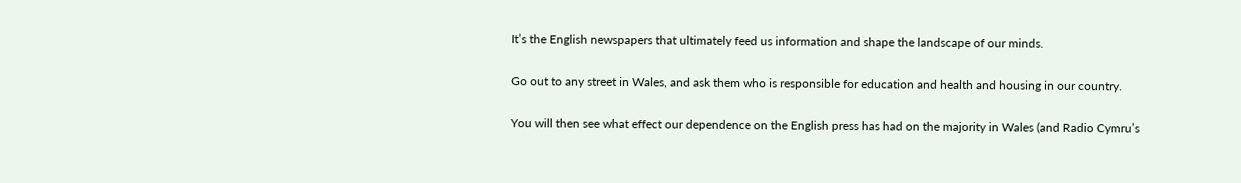It’s the English newspapers that ultimately feed us information and shape the landscape of our minds.

Go out to any street in Wales, and ask them who is responsible for education and health and housing in our country.

You will then see what effect our dependence on the English press has had on the majority in Wales (and Radio Cymru’s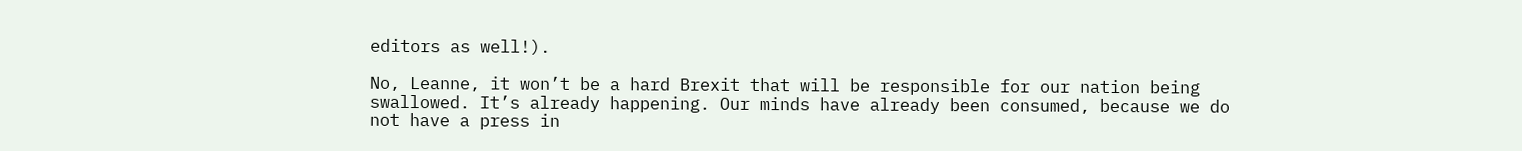editors as well!).

No, Leanne, it won’t be a hard Brexit that will be responsible for our nation being swallowed. It’s already happening. Our minds have already been consumed, because we do not have a press in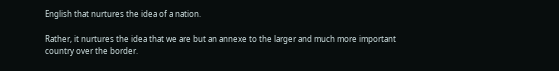English that nurtures the idea of a nation.

Rather, it nurtures the idea that we are but an annexe to the larger and much more important country over the border.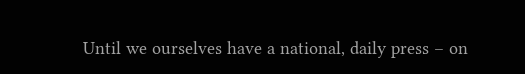Until we ourselves have a national, daily press – on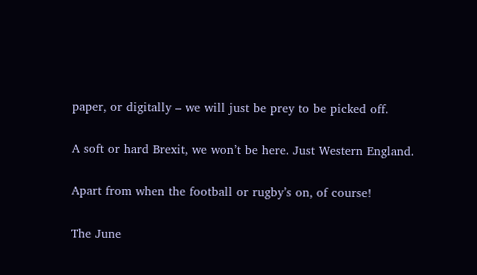paper, or digitally – we will just be prey to be picked off.

A soft or hard Brexit, we won’t be here. Just Western England.

Apart from when the football or rugby’s on, of course!

The June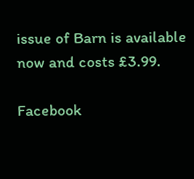issue of Barn is available now and costs £3.99.

Facebook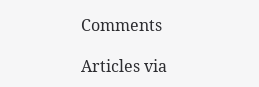Comments

Articles via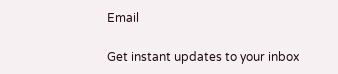Email

Get instant updates to your inbox